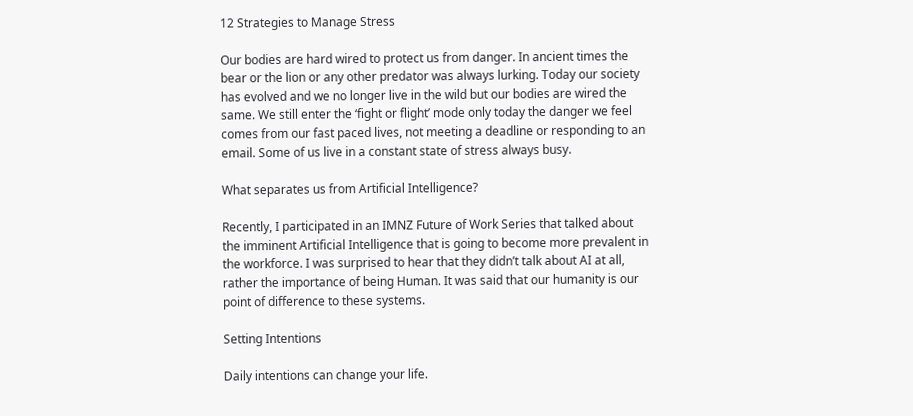12 Strategies to Manage Stress

Our bodies are hard wired to protect us from danger. In ancient times the bear or the lion or any other predator was always lurking. Today our society has evolved and we no longer live in the wild but our bodies are wired the same. We still enter the ‘fight or flight’ mode only today the danger we feel comes from our fast paced lives, not meeting a deadline or responding to an email. Some of us live in a constant state of stress always busy.

What separates us from Artificial Intelligence?

Recently, I participated in an IMNZ Future of Work Series that talked about the imminent Artificial Intelligence that is going to become more prevalent in the workforce. I was surprised to hear that they didn’t talk about AI at all, rather the importance of being Human. It was said that our humanity is our point of difference to these systems.

Setting Intentions

Daily intentions can change your life.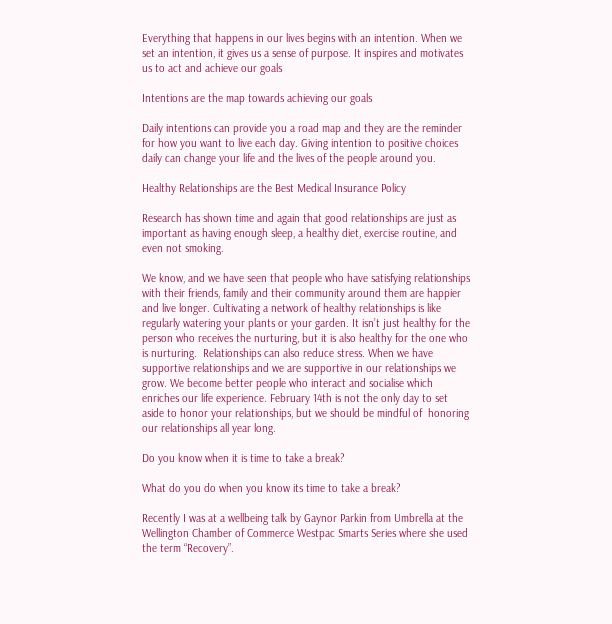Everything that happens in our lives begins with an intention. When we set an intention, it gives us a sense of purpose. It inspires and motivates us to act and achieve our goals

Intentions are the map towards achieving our goals

Daily intentions can provide you a road map and they are the reminder for how you want to live each day. Giving intention to positive choices daily can change your life and the lives of the people around you.

Healthy Relationships are the Best Medical Insurance Policy

Research has shown time and again that good relationships are just as important as having enough sleep, a healthy diet, exercise routine, and even not smoking.

We know, and we have seen that people who have satisfying relationships with their friends, family and their community around them are happier and live longer. Cultivating a network of healthy relationships is like regularly watering your plants or your garden. It isn’t just healthy for the person who receives the nurturing, but it is also healthy for the one who is nurturing.  Relationships can also reduce stress. When we have supportive relationships and we are supportive in our relationships we grow. We become better people who interact and socialise which enriches our life experience. February 14th is not the only day to set aside to honor your relationships, but we should be mindful of  honoring our relationships all year long.

Do you know when it is time to take a break?

What do you do when you know its time to take a break?

Recently I was at a wellbeing talk by Gaynor Parkin from Umbrella at the Wellington Chamber of Commerce Westpac Smarts Series where she used the term “Recovery”.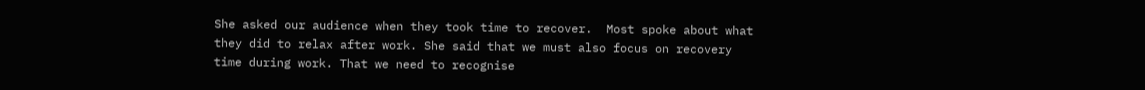She asked our audience when they took time to recover.  Most spoke about what they did to relax after work. She said that we must also focus on recovery time during work. That we need to recognise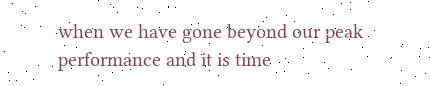when we have gone beyond our peak performance and it is time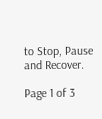to Stop, Pause and Recover.

Page 1 of 3